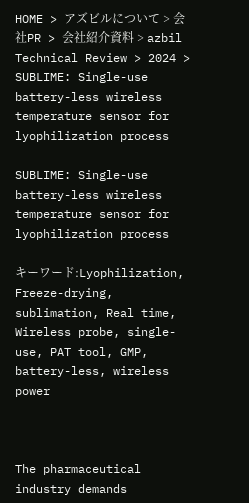HOME > アズビルについて > 会社PR > 会社紹介資料 > azbil Technical Review > 2024 > SUBLIME: Single-use battery-less wireless temperature sensor for lyophilization process

SUBLIME: Single-use battery-less wireless temperature sensor for lyophilization process

キーワード:Lyophilization, Freeze-drying, sublimation, Real time, Wireless probe, single-use, PAT tool, GMP, battery-less, wireless power



The pharmaceutical industry demands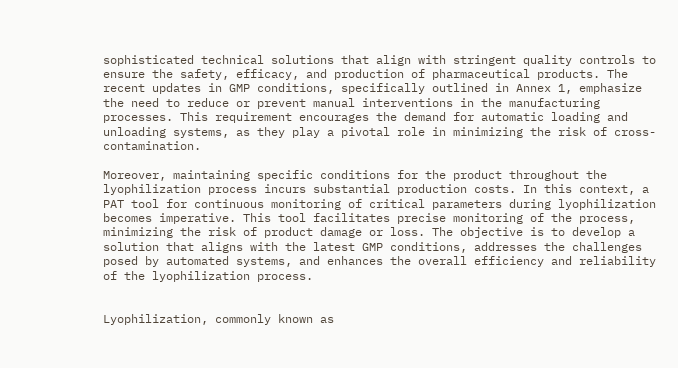sophisticated technical solutions that align with stringent quality controls to ensure the safety, efficacy, and production of pharmaceutical products. The recent updates in GMP conditions, specifically outlined in Annex 1, emphasize the need to reduce or prevent manual interventions in the manufacturing processes. This requirement encourages the demand for automatic loading and unloading systems, as they play a pivotal role in minimizing the risk of cross-contamination.

Moreover, maintaining specific conditions for the product throughout the lyophilization process incurs substantial production costs. In this context, a PAT tool for continuous monitoring of critical parameters during lyophilization becomes imperative. This tool facilitates precise monitoring of the process, minimizing the risk of product damage or loss. The objective is to develop a solution that aligns with the latest GMP conditions, addresses the challenges posed by automated systems, and enhances the overall efficiency and reliability of the lyophilization process.


Lyophilization, commonly known as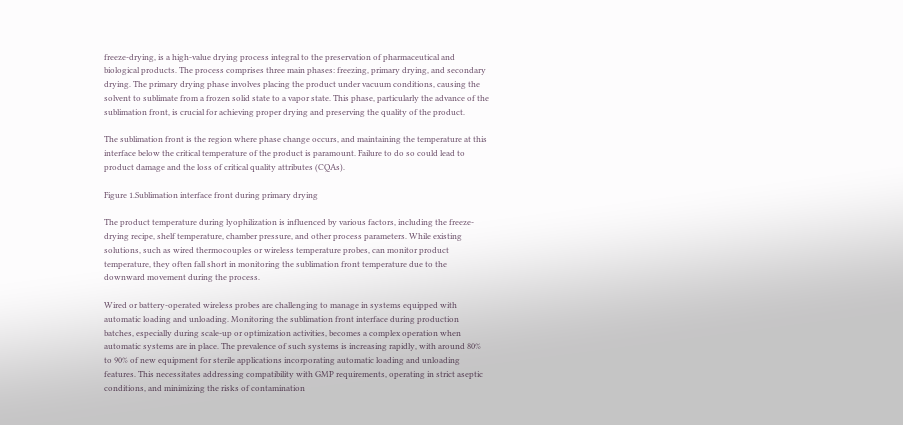freeze-drying, is a high-value drying process integral to the preservation of pharmaceutical and biological products. The process comprises three main phases: freezing, primary drying, and secondary drying. The primary drying phase involves placing the product under vacuum conditions, causing the solvent to sublimate from a frozen solid state to a vapor state. This phase, particularly the advance of the sublimation front, is crucial for achieving proper drying and preserving the quality of the product.

The sublimation front is the region where phase change occurs, and maintaining the temperature at this interface below the critical temperature of the product is paramount. Failure to do so could lead to product damage and the loss of critical quality attributes (CQAs).

Figure 1.Sublimation interface front during primary drying

The product temperature during lyophilization is influenced by various factors, including the freeze-drying recipe, shelf temperature, chamber pressure, and other process parameters. While existing solutions, such as wired thermocouples or wireless temperature probes, can monitor product temperature, they often fall short in monitoring the sublimation front temperature due to the downward movement during the process.

Wired or battery-operated wireless probes are challenging to manage in systems equipped with automatic loading and unloading. Monitoring the sublimation front interface during production batches, especially during scale-up or optimization activities, becomes a complex operation when automatic systems are in place. The prevalence of such systems is increasing rapidly, with around 80% to 90% of new equipment for sterile applications incorporating automatic loading and unloading features. This necessitates addressing compatibility with GMP requirements, operating in strict aseptic conditions, and minimizing the risks of contamination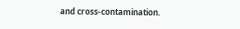and cross-contamination.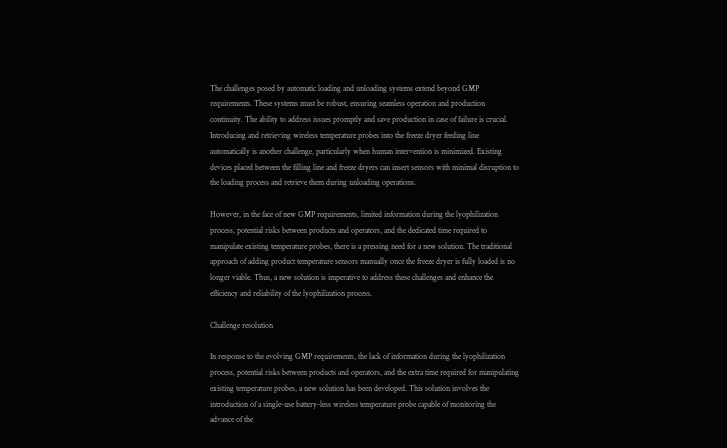The challenges posed by automatic loading and unloading systems extend beyond GMP requirements. These systems must be robust, ensuring seamless operation and production continuity. The ability to address issues promptly and save production in case of failure is crucial. Introducing and retrieving wireless temperature probes into the freeze dryer feeding line automatically is another challenge, particularly when human intervention is minimized. Existing devices placed between the filling line and freeze dryers can insert sensors with minimal disruption to the loading process and retrieve them during unloading operations.

However, in the face of new GMP requirements, limited information during the lyophilization process, potential risks between products and operators, and the dedicated time required to manipulate existing temperature probes, there is a pressing need for a new solution. The traditional approach of adding product temperature sensors manually once the freeze dryer is fully loaded is no longer viable. Thus, a new solution is imperative to address these challenges and enhance the efficiency and reliability of the lyophilization process.

Challenge resolution

In response to the evolving GMP requirements, the lack of information during the lyophilization process, potential risks between products and operators, and the extra time required for manipulating existing temperature probes, a new solution has been developed. This solution involves the introduction of a single-use battery-less wireless temperature probe capable of monitoring the advance of the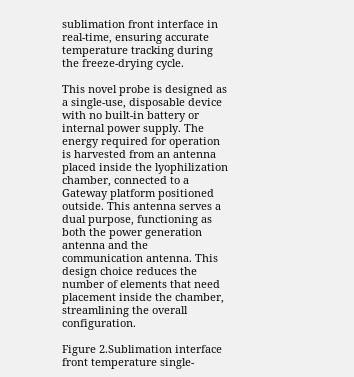sublimation front interface in real-time, ensuring accurate temperature tracking during the freeze-drying cycle.

This novel probe is designed as a single-use, disposable device with no built-in battery or internal power supply. The energy required for operation is harvested from an antenna placed inside the lyophilization chamber, connected to a Gateway platform positioned outside. This antenna serves a dual purpose, functioning as both the power generation antenna and the communication antenna. This design choice reduces the number of elements that need placement inside the chamber, streamlining the overall configuration.

Figure 2.Sublimation interface front temperature single-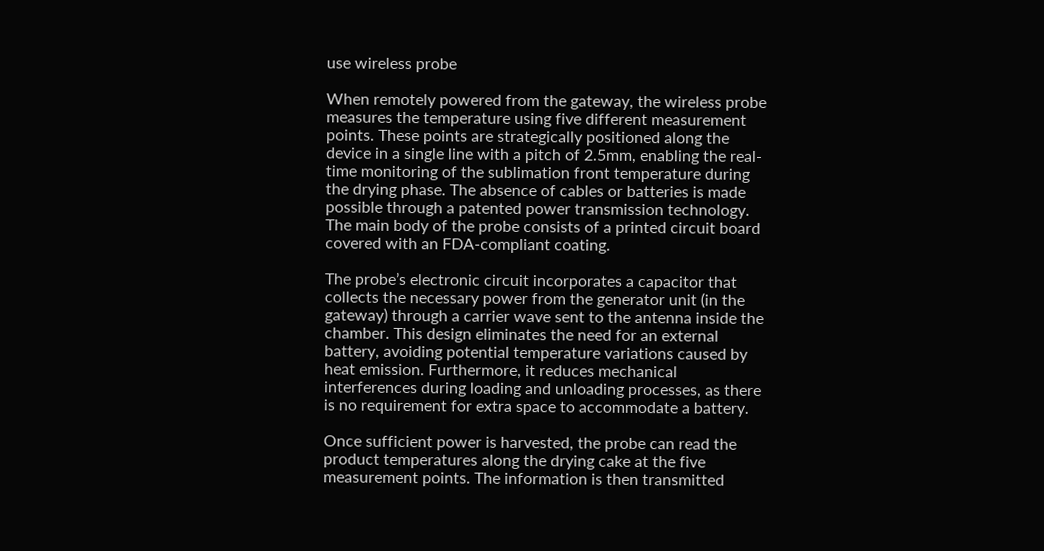use wireless probe

When remotely powered from the gateway, the wireless probe measures the temperature using five different measurement points. These points are strategically positioned along the device in a single line with a pitch of 2.5mm, enabling the real-time monitoring of the sublimation front temperature during the drying phase. The absence of cables or batteries is made possible through a patented power transmission technology. The main body of the probe consists of a printed circuit board covered with an FDA-compliant coating.

The probe’s electronic circuit incorporates a capacitor that collects the necessary power from the generator unit (in the gateway) through a carrier wave sent to the antenna inside the chamber. This design eliminates the need for an external battery, avoiding potential temperature variations caused by heat emission. Furthermore, it reduces mechanical interferences during loading and unloading processes, as there is no requirement for extra space to accommodate a battery.

Once sufficient power is harvested, the probe can read the product temperatures along the drying cake at the five measurement points. The information is then transmitted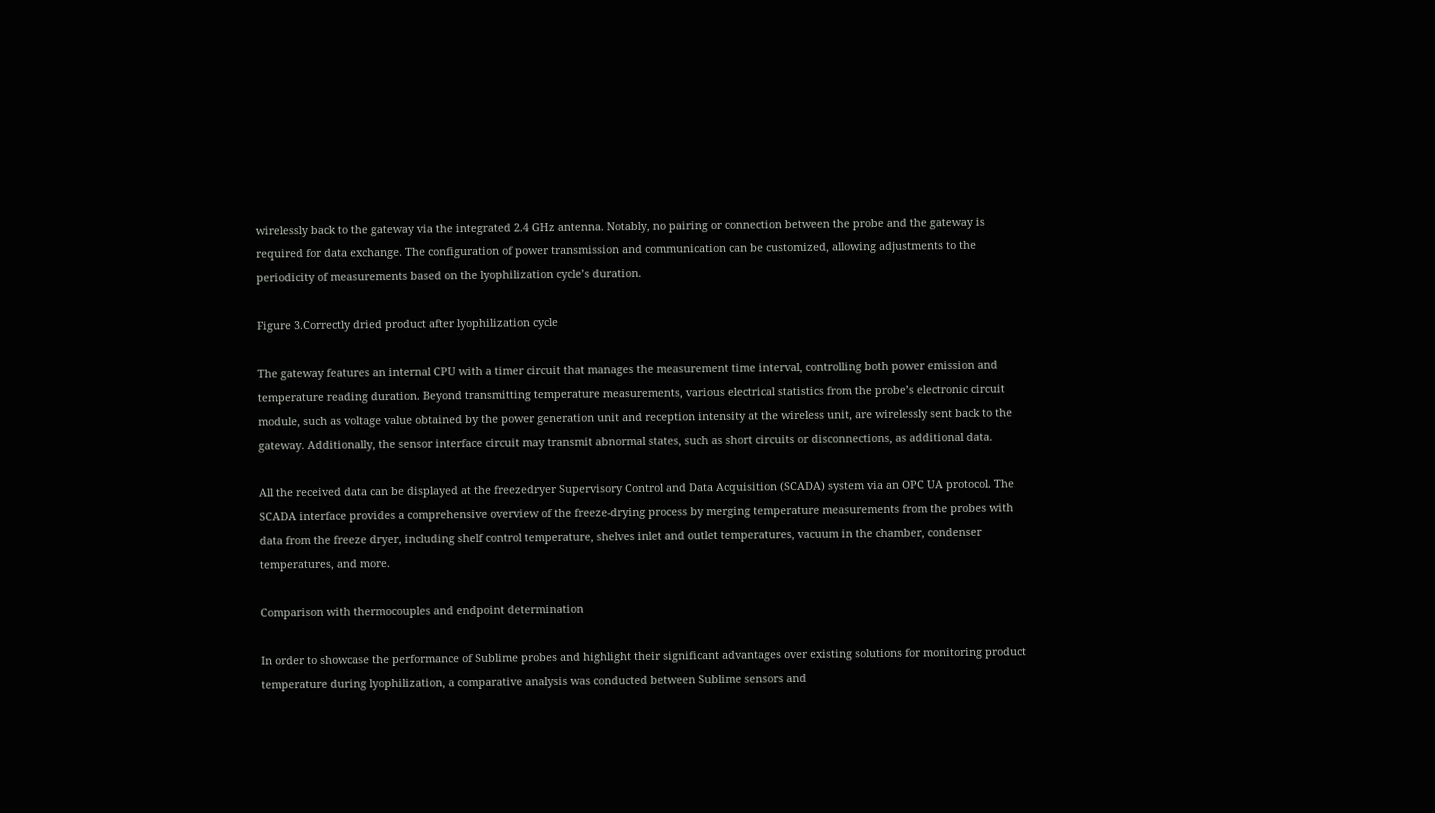wirelessly back to the gateway via the integrated 2.4 GHz antenna. Notably, no pairing or connection between the probe and the gateway is required for data exchange. The configuration of power transmission and communication can be customized, allowing adjustments to the periodicity of measurements based on the lyophilization cycle’s duration.

Figure 3.Correctly dried product after lyophilization cycle

The gateway features an internal CPU with a timer circuit that manages the measurement time interval, controlling both power emission and temperature reading duration. Beyond transmitting temperature measurements, various electrical statistics from the probe’s electronic circuit module, such as voltage value obtained by the power generation unit and reception intensity at the wireless unit, are wirelessly sent back to the gateway. Additionally, the sensor interface circuit may transmit abnormal states, such as short circuits or disconnections, as additional data.

All the received data can be displayed at the freezedryer Supervisory Control and Data Acquisition (SCADA) system via an OPC UA protocol. The SCADA interface provides a comprehensive overview of the freeze-drying process by merging temperature measurements from the probes with data from the freeze dryer, including shelf control temperature, shelves inlet and outlet temperatures, vacuum in the chamber, condenser temperatures, and more.

Comparison with thermocouples and endpoint determination

In order to showcase the performance of Sublime probes and highlight their significant advantages over existing solutions for monitoring product temperature during lyophilization, a comparative analysis was conducted between Sublime sensors and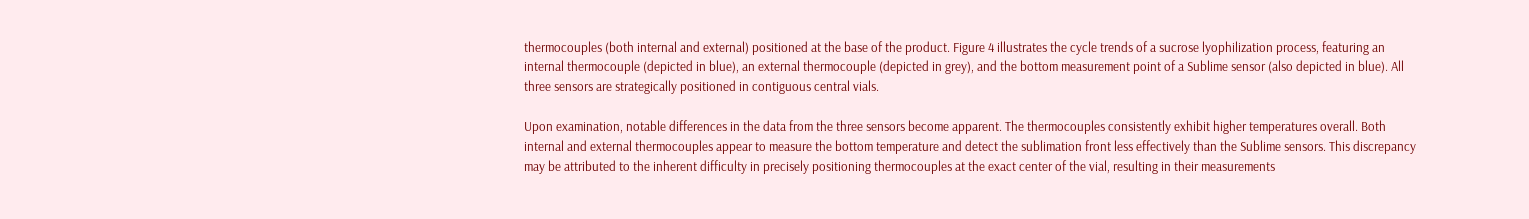thermocouples (both internal and external) positioned at the base of the product. Figure 4 illustrates the cycle trends of a sucrose lyophilization process, featuring an internal thermocouple (depicted in blue), an external thermocouple (depicted in grey), and the bottom measurement point of a Sublime sensor (also depicted in blue). All three sensors are strategically positioned in contiguous central vials.

Upon examination, notable differences in the data from the three sensors become apparent. The thermocouples consistently exhibit higher temperatures overall. Both internal and external thermocouples appear to measure the bottom temperature and detect the sublimation front less effectively than the Sublime sensors. This discrepancy may be attributed to the inherent difficulty in precisely positioning thermocouples at the exact center of the vial, resulting in their measurements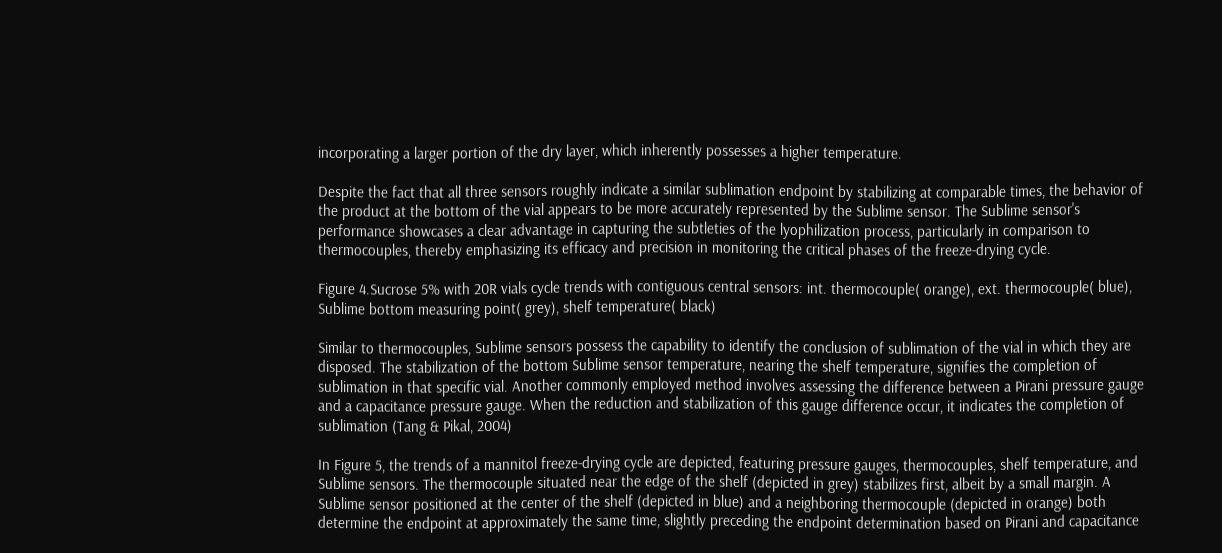incorporating a larger portion of the dry layer, which inherently possesses a higher temperature.

Despite the fact that all three sensors roughly indicate a similar sublimation endpoint by stabilizing at comparable times, the behavior of the product at the bottom of the vial appears to be more accurately represented by the Sublime sensor. The Sublime sensor's performance showcases a clear advantage in capturing the subtleties of the lyophilization process, particularly in comparison to thermocouples, thereby emphasizing its efficacy and precision in monitoring the critical phases of the freeze-drying cycle.

Figure 4.Sucrose 5% with 20R vials cycle trends with contiguous central sensors: int. thermocouple( orange), ext. thermocouple( blue), Sublime bottom measuring point( grey), shelf temperature( black)

Similar to thermocouples, Sublime sensors possess the capability to identify the conclusion of sublimation of the vial in which they are disposed. The stabilization of the bottom Sublime sensor temperature, nearing the shelf temperature, signifies the completion of sublimation in that specific vial. Another commonly employed method involves assessing the difference between a Pirani pressure gauge and a capacitance pressure gauge. When the reduction and stabilization of this gauge difference occur, it indicates the completion of sublimation (Tang & Pikal, 2004)

In Figure 5, the trends of a mannitol freeze-drying cycle are depicted, featuring pressure gauges, thermocouples, shelf temperature, and Sublime sensors. The thermocouple situated near the edge of the shelf (depicted in grey) stabilizes first, albeit by a small margin. A Sublime sensor positioned at the center of the shelf (depicted in blue) and a neighboring thermocouple (depicted in orange) both determine the endpoint at approximately the same time, slightly preceding the endpoint determination based on Pirani and capacitance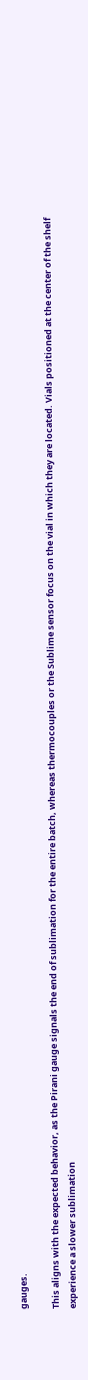gauges.

This aligns with the expected behavior, as the Pirani gauge signals the end of sublimation for the entire batch, whereas thermocouples or the Sublime sensor focus on the vial in which they are located. Vials positioned at the center of the shelf experience a slower sublimation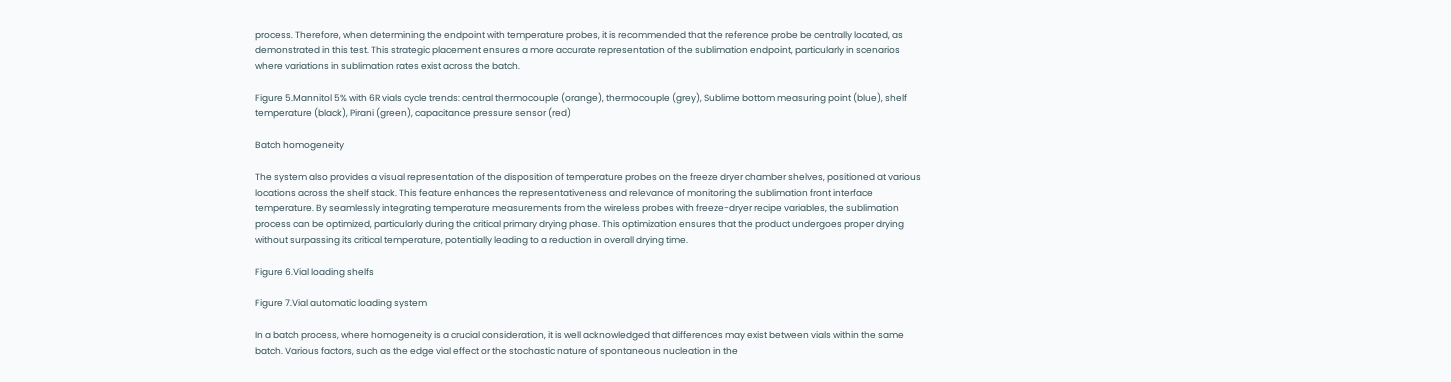process. Therefore, when determining the endpoint with temperature probes, it is recommended that the reference probe be centrally located, as demonstrated in this test. This strategic placement ensures a more accurate representation of the sublimation endpoint, particularly in scenarios where variations in sublimation rates exist across the batch.

Figure 5.Mannitol 5% with 6R vials cycle trends: central thermocouple (orange), thermocouple (grey), Sublime bottom measuring point (blue), shelf temperature (black), Pirani (green), capacitance pressure sensor (red)

Batch homogeneity

The system also provides a visual representation of the disposition of temperature probes on the freeze dryer chamber shelves, positioned at various locations across the shelf stack. This feature enhances the representativeness and relevance of monitoring the sublimation front interface temperature. By seamlessly integrating temperature measurements from the wireless probes with freeze-dryer recipe variables, the sublimation process can be optimized, particularly during the critical primary drying phase. This optimization ensures that the product undergoes proper drying without surpassing its critical temperature, potentially leading to a reduction in overall drying time.

Figure 6.Vial loading shelfs

Figure 7.Vial automatic loading system

In a batch process, where homogeneity is a crucial consideration, it is well acknowledged that differences may exist between vials within the same batch. Various factors, such as the edge vial effect or the stochastic nature of spontaneous nucleation in the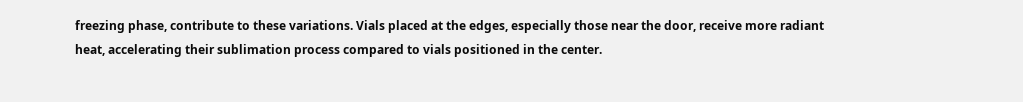freezing phase, contribute to these variations. Vials placed at the edges, especially those near the door, receive more radiant heat, accelerating their sublimation process compared to vials positioned in the center.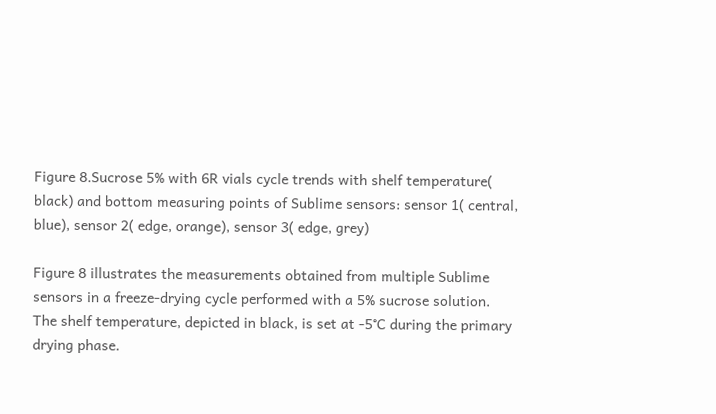Figure 8.Sucrose 5% with 6R vials cycle trends with shelf temperature( black) and bottom measuring points of Sublime sensors: sensor 1( central, blue), sensor 2( edge, orange), sensor 3( edge, grey)

Figure 8 illustrates the measurements obtained from multiple Sublime sensors in a freeze-drying cycle performed with a 5% sucrose solution. The shelf temperature, depicted in black, is set at -5°C during the primary drying phase.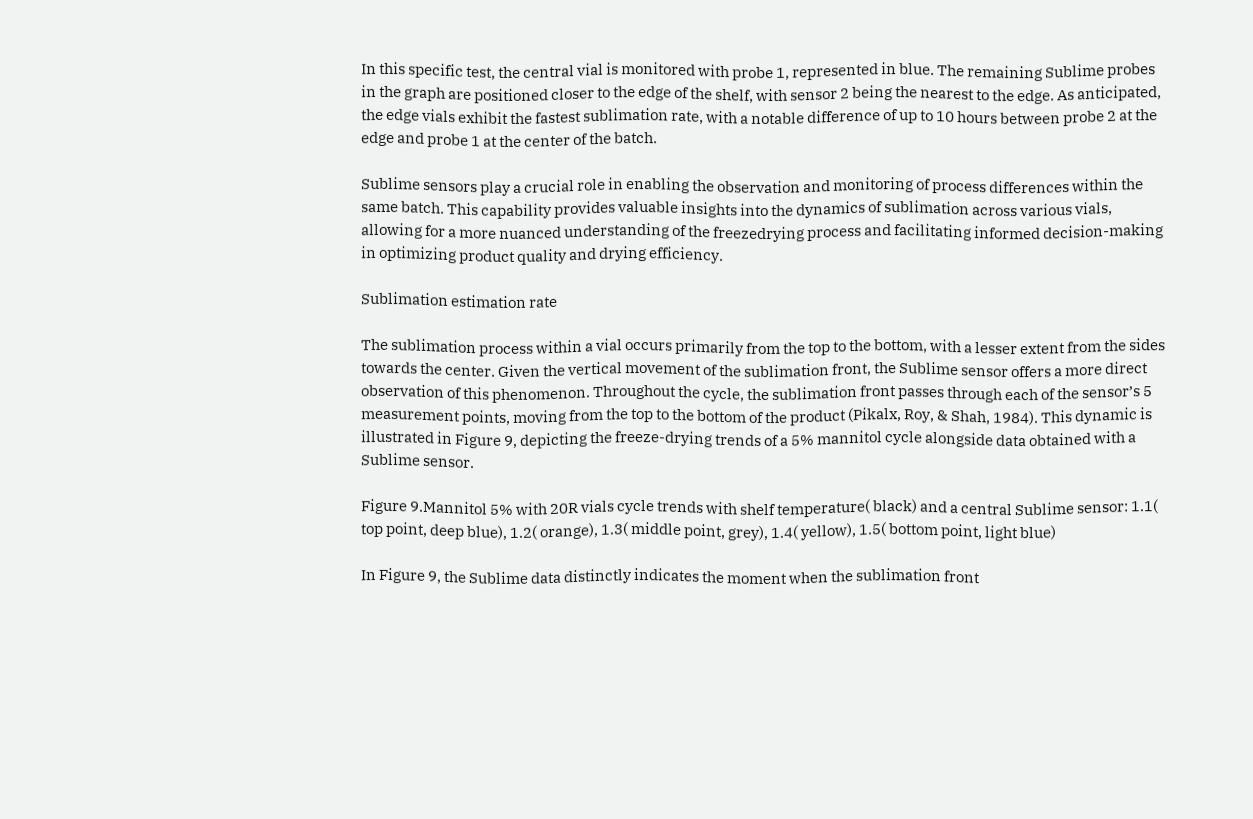In this specific test, the central vial is monitored with probe 1, represented in blue. The remaining Sublime probes in the graph are positioned closer to the edge of the shelf, with sensor 2 being the nearest to the edge. As anticipated, the edge vials exhibit the fastest sublimation rate, with a notable difference of up to 10 hours between probe 2 at the edge and probe 1 at the center of the batch.

Sublime sensors play a crucial role in enabling the observation and monitoring of process differences within the same batch. This capability provides valuable insights into the dynamics of sublimation across various vials, allowing for a more nuanced understanding of the freezedrying process and facilitating informed decision-making in optimizing product quality and drying efficiency.

Sublimation estimation rate

The sublimation process within a vial occurs primarily from the top to the bottom, with a lesser extent from the sides towards the center. Given the vertical movement of the sublimation front, the Sublime sensor offers a more direct observation of this phenomenon. Throughout the cycle, the sublimation front passes through each of the sensor’s 5 measurement points, moving from the top to the bottom of the product (Pikalx, Roy, & Shah, 1984). This dynamic is illustrated in Figure 9, depicting the freeze-drying trends of a 5% mannitol cycle alongside data obtained with a Sublime sensor.

Figure 9.Mannitol 5% with 20R vials cycle trends with shelf temperature( black) and a central Sublime sensor: 1.1( top point, deep blue), 1.2( orange), 1.3( middle point, grey), 1.4( yellow), 1.5( bottom point, light blue)

In Figure 9, the Sublime data distinctly indicates the moment when the sublimation front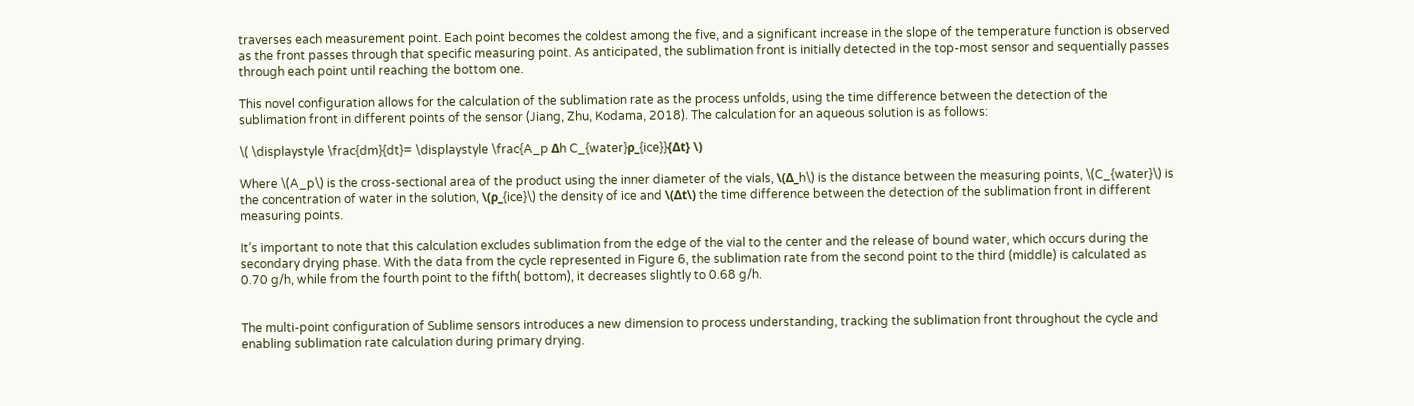traverses each measurement point. Each point becomes the coldest among the five, and a significant increase in the slope of the temperature function is observed as the front passes through that specific measuring point. As anticipated, the sublimation front is initially detected in the top-most sensor and sequentially passes through each point until reaching the bottom one.

This novel configuration allows for the calculation of the sublimation rate as the process unfolds, using the time difference between the detection of the sublimation front in different points of the sensor (Jiang, Zhu, Kodama, 2018). The calculation for an aqueous solution is as follows:

\( \displaystyle \frac{dm}{dt}= \displaystyle \frac{A_p Δh C_{water}ρ_{ice}}{Δt} \)

Where \(A_p\) is the cross-sectional area of the product using the inner diameter of the vials, \(Δ_h\) is the distance between the measuring points, \(C_{water}\) is the concentration of water in the solution, \(ρ_{ice}\) the density of ice and \(Δt\) the time difference between the detection of the sublimation front in different measuring points.

It’s important to note that this calculation excludes sublimation from the edge of the vial to the center and the release of bound water, which occurs during the secondary drying phase. With the data from the cycle represented in Figure 6, the sublimation rate from the second point to the third (middle) is calculated as 0.70 g/h, while from the fourth point to the fifth( bottom), it decreases slightly to 0.68 g/h.


The multi-point configuration of Sublime sensors introduces a new dimension to process understanding, tracking the sublimation front throughout the cycle and enabling sublimation rate calculation during primary drying.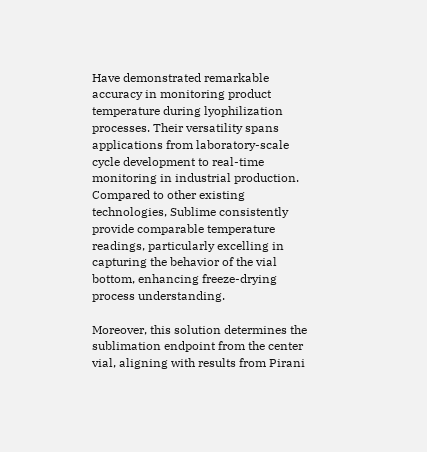Have demonstrated remarkable accuracy in monitoring product temperature during lyophilization processes. Their versatility spans applications from laboratory-scale cycle development to real-time monitoring in industrial production. Compared to other existing technologies, Sublime consistently provide comparable temperature readings, particularly excelling in capturing the behavior of the vial bottom, enhancing freeze-drying process understanding.

Moreover, this solution determines the sublimation endpoint from the center vial, aligning with results from Pirani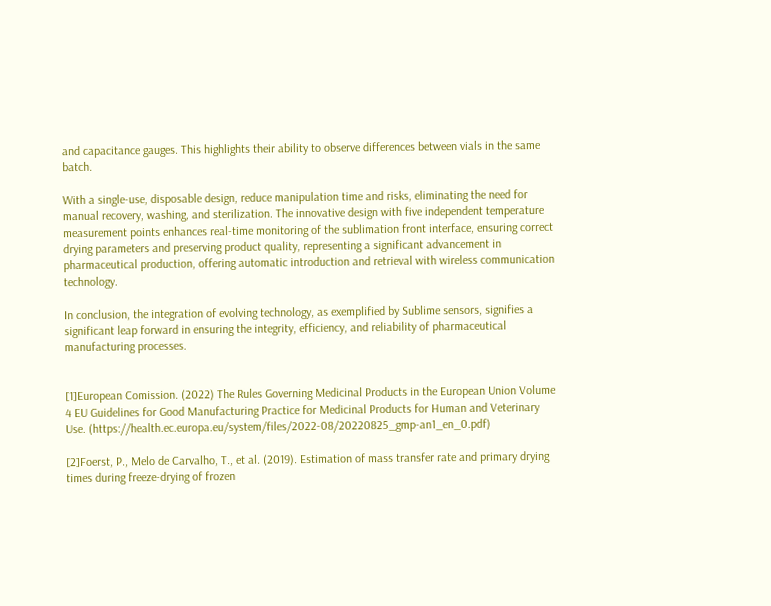and capacitance gauges. This highlights their ability to observe differences between vials in the same batch.

With a single-use, disposable design, reduce manipulation time and risks, eliminating the need for manual recovery, washing, and sterilization. The innovative design with five independent temperature measurement points enhances real-time monitoring of the sublimation front interface, ensuring correct drying parameters and preserving product quality, representing a significant advancement in pharmaceutical production, offering automatic introduction and retrieval with wireless communication technology.

In conclusion, the integration of evolving technology, as exemplified by Sublime sensors, signifies a significant leap forward in ensuring the integrity, efficiency, and reliability of pharmaceutical manufacturing processes.


[1]European Comission. (2022) The Rules Governing Medicinal Products in the European Union Volume 4 EU Guidelines for Good Manufacturing Practice for Medicinal Products for Human and Veterinary Use. (https://health.ec.europa.eu/system/files/2022-08/20220825_gmp-an1_en_0.pdf)

[2]Foerst, P., Melo de Carvalho, T., et al. (2019). Estimation of mass transfer rate and primary drying times during freeze-drying of frozen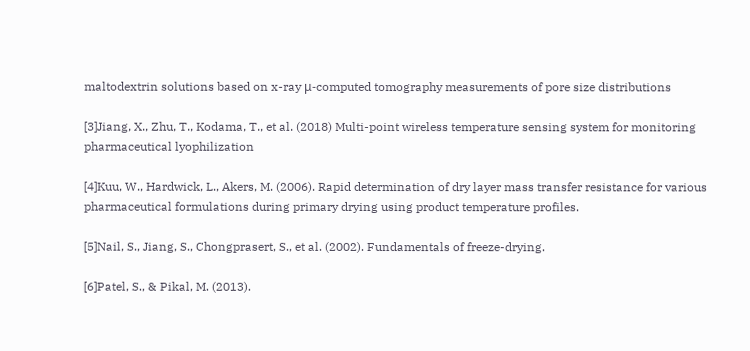maltodextrin solutions based on x-ray μ-computed tomography measurements of pore size distributions

[3]Jiang, X., Zhu, T., Kodama, T., et al. (2018) Multi-point wireless temperature sensing system for monitoring pharmaceutical lyophilization

[4]Kuu, W., Hardwick, L., Akers, M. (2006). Rapid determination of dry layer mass transfer resistance for various pharmaceutical formulations during primary drying using product temperature profiles.

[5]Nail, S., Jiang, S., Chongprasert, S., et al. (2002). Fundamentals of freeze-drying.

[6]Patel, S., & Pikal, M. (2013).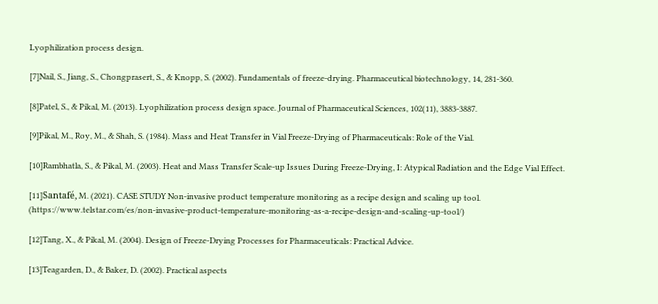Lyophilization process design.

[7]Nail, S., Jiang, S., Chongprasert, S., & Knopp, S. (2002). Fundamentals of freeze-drying. Pharmaceutical biotechnology, 14, 281-360.

[8]Patel, S., & Pikal, M. (2013). Lyophilization process design space. Journal of Pharmaceutical Sciences, 102(11), 3883-3887.

[9]Pikal, M., Roy, M., & Shah, S. (1984). Mass and Heat Transfer in Vial Freeze-Drying of Pharmaceuticals: Role of the Vial.

[10]Rambhatla, S., & Pikal, M. (2003). Heat and Mass Transfer Scale-up Issues During Freeze-Drying, I: Atypical Radiation and the Edge Vial Effect.

[11]Santafé, M. (2021). CASE STUDY Non-invasive product temperature monitoring as a recipe design and scaling up tool. (https://www.telstar.com/es/non-invasive-product-temperature-monitoring-as-a-recipe-design-and-scaling-up-tool/)

[12]Tang, X., & Pikal, M. (2004). Design of Freeze-Drying Processes for Pharmaceuticals: Practical Advice.

[13]Teagarden, D., & Baker, D. (2002). Practical aspects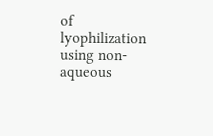of lyophilization using non-aqueous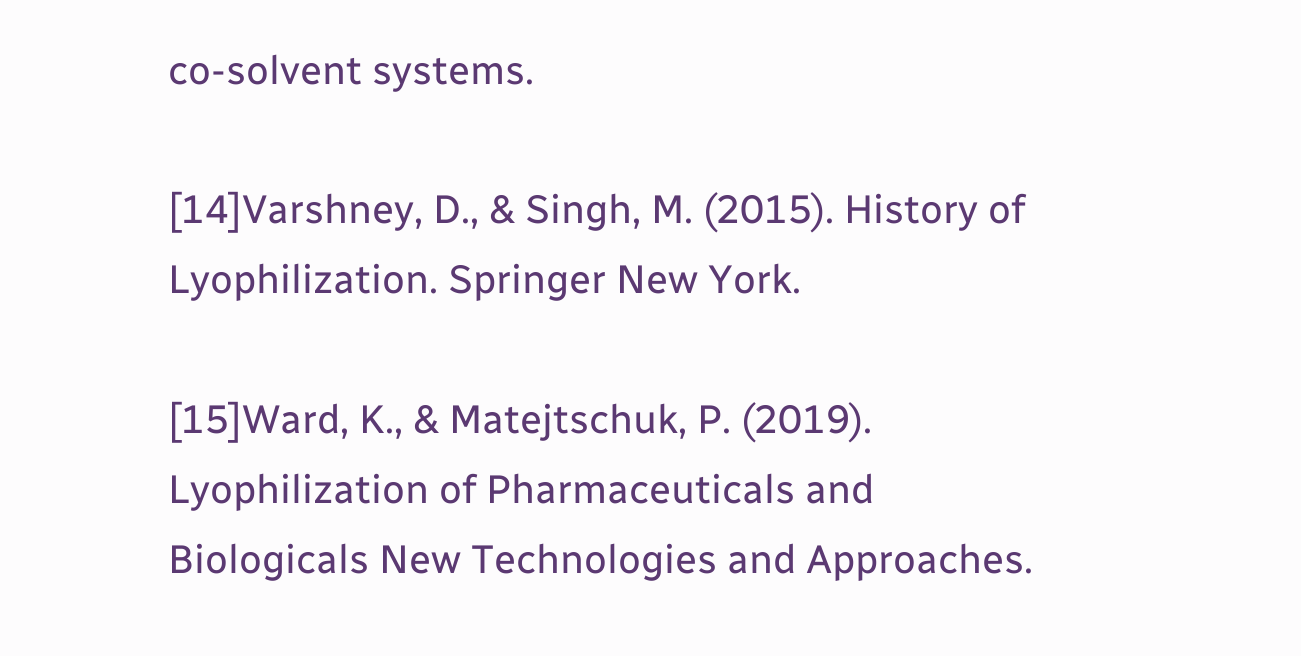co-solvent systems.

[14]Varshney, D., & Singh, M. (2015). History of Lyophilization. Springer New York.

[15]Ward, K., & Matejtschuk, P. (2019). Lyophilization of Pharmaceuticals and Biologicals New Technologies and Approaches.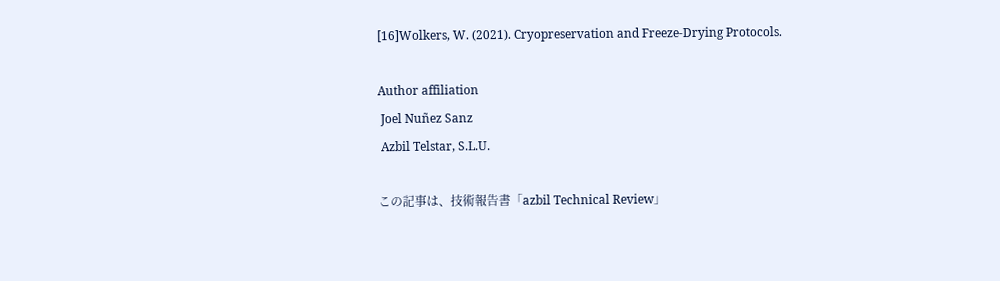[16]Wolkers, W. (2021). Cryopreservation and Freeze-Drying Protocols.

Author affiliation
 Joel Nuñez Sanz
 Azbil Telstar, S.L.U.

この記事は、技術報告書「azbil Technical Review」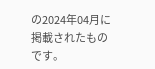の2024年04月に掲載されたものです。